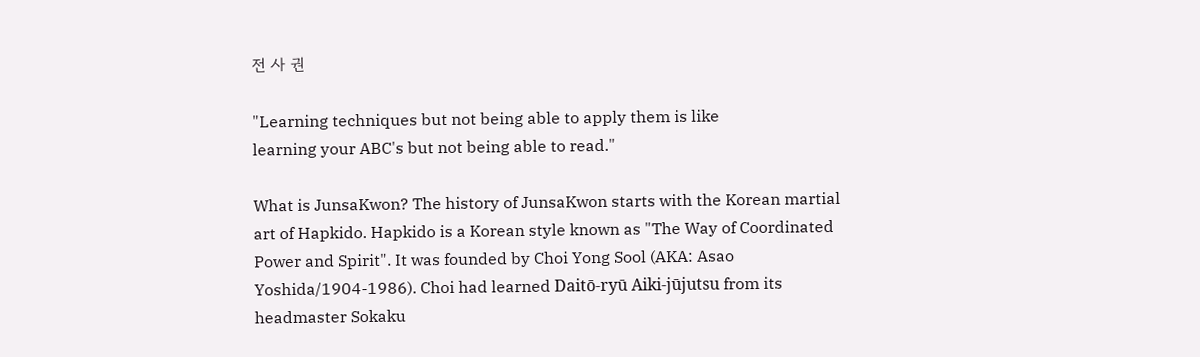전 사 권

"Learning techniques but not being able to apply them is like
learning your ABC's but not being able to read."

What is JunsaKwon? The history of JunsaKwon starts with the Korean martial art of Hapkido. Hapkido is a Korean style known as "The Way of Coordinated Power and Spirit". It was founded by Choi Yong Sool (AKA: Asao Yoshida/1904-1986). Choi had learned Daitō-ryū Aiki-jūjutsu from its headmaster Sokaku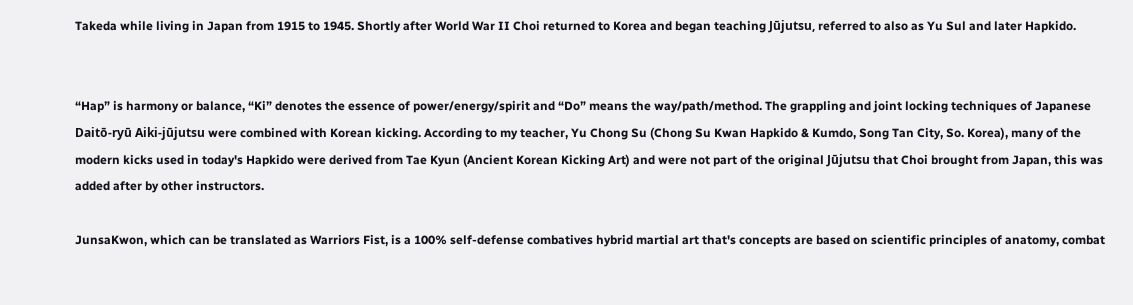Takeda while living in Japan from 1915 to 1945. Shortly after World War II Choi returned to Korea and began teaching Jūjutsu, referred to also as Yu Sul and later Hapkido.


“Hap” is harmony or balance, “Ki” denotes the essence of power/energy/spirit and “Do” means the way/path/method. The grappling and joint locking techniques of Japanese Daitō-ryū Aiki-jūjutsu were combined with Korean kicking. According to my teacher, Yu Chong Su (Chong Su Kwan Hapkido & Kumdo, Song Tan City, So. Korea), many of the modern kicks used in today's Hapkido were derived from Tae Kyun (Ancient Korean Kicking Art) and were not part of the original Jūjutsu that Choi brought from Japan, this was added after by other instructors.

JunsaKwon, which can be translated as Warriors Fist, is a 100% self-defense combatives hybrid martial art that's concepts are based on scientific principles of anatomy, combat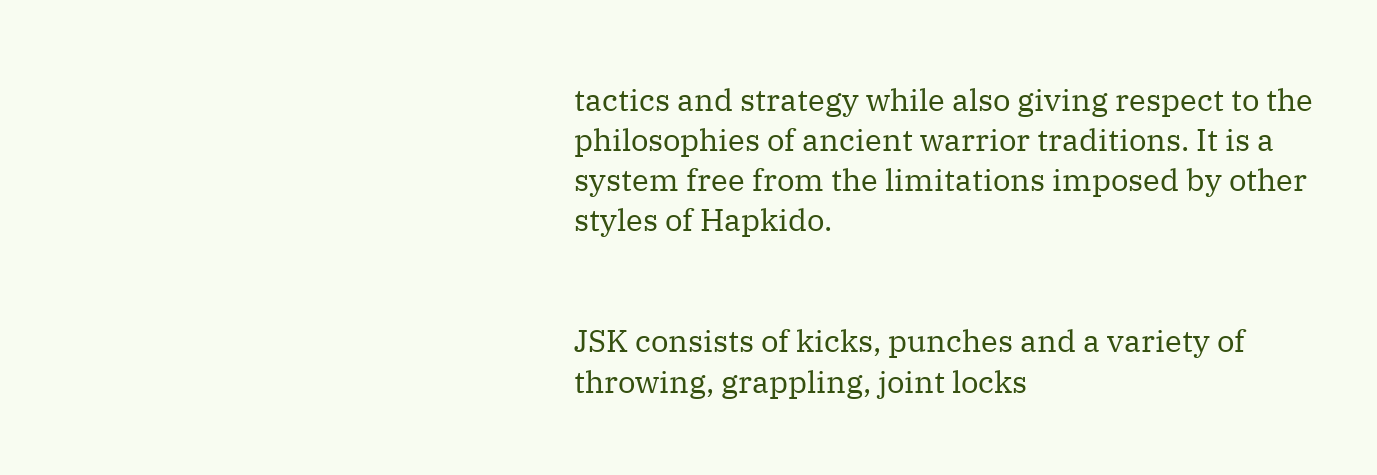tactics and strategy while also giving respect to the philosophies of ancient warrior traditions. It is a system free from the limitations imposed by other styles of Hapkido.


JSK consists of kicks, punches and a variety of throwing, grappling, joint locks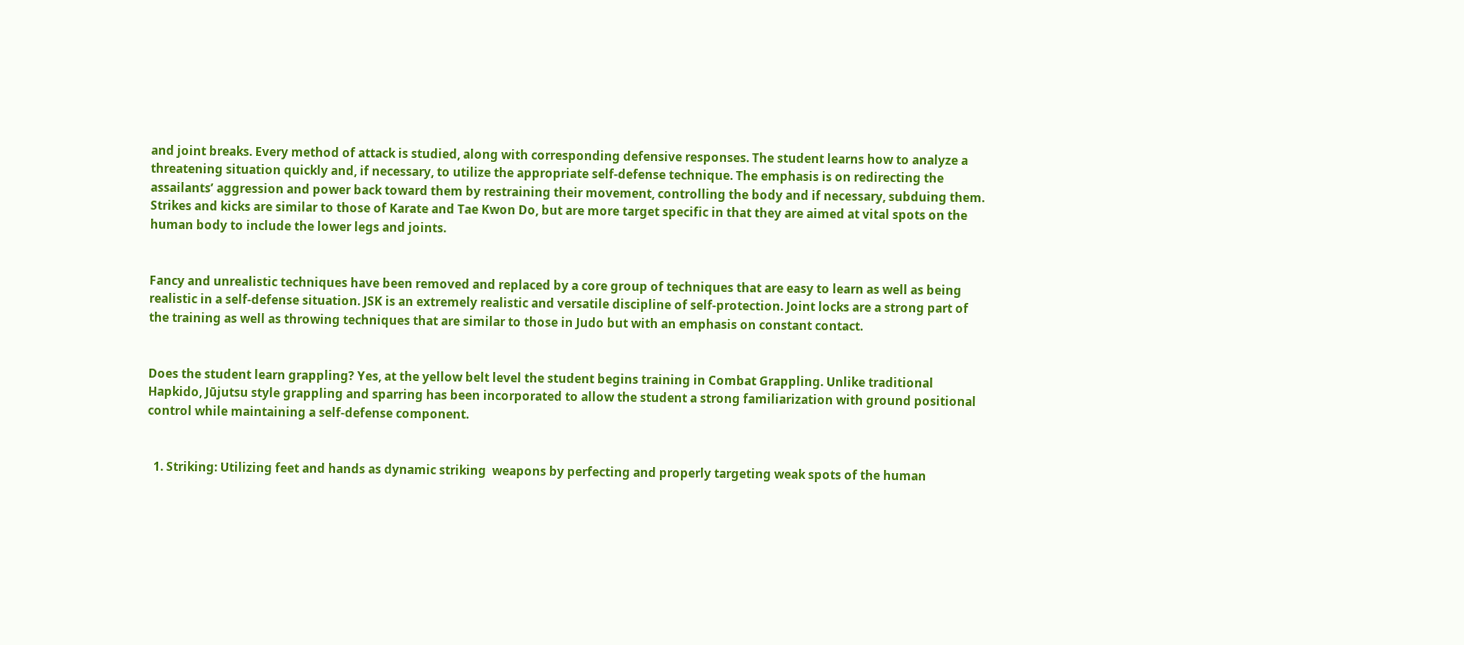and joint breaks. Every method of attack is studied, along with corresponding defensive responses. The student learns how to analyze a threatening situation quickly and, if necessary, to utilize the appropriate self-defense technique. The emphasis is on redirecting the assailants’ aggression and power back toward them by restraining their movement, controlling the body and if necessary, subduing them. Strikes and kicks are similar to those of Karate and Tae Kwon Do, but are more target specific in that they are aimed at vital spots on the human body to include the lower legs and joints.


Fancy and unrealistic techniques have been removed and replaced by a core group of techniques that are easy to learn as well as being realistic in a self-defense situation. JSK is an extremely realistic and versatile discipline of self-protection. Joint locks are a strong part of the training as well as throwing techniques that are similar to those in Judo but with an emphasis on constant contact.


Does the student learn grappling? Yes, at the yellow belt level the student begins training in Combat Grappling. Unlike traditional Hapkido, Jūjutsu style grappling and sparring has been incorporated to allow the student a strong familiarization with ground positional control while maintaining a self-defense component.


  1. Striking: Utilizing feet and hands as dynamic striking  weapons by perfecting and properly targeting weak spots of the human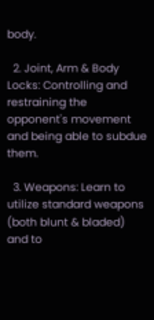body.

  2. Joint, Arm & Body Locks: Controlling and restraining the opponent's movement and being able to subdue them.

  3. Weapons: Learn to utilize standard weapons (both blunt & bladed) and to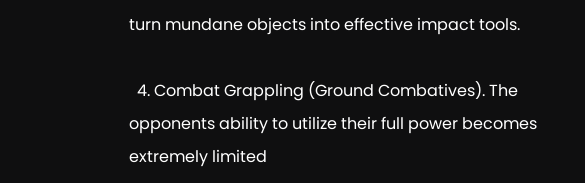turn mundane objects into effective impact tools.

  4. Combat Grappling (Ground Combatives). The opponents ability to utilize their full power becomes extremely limited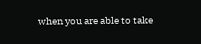when you are able to take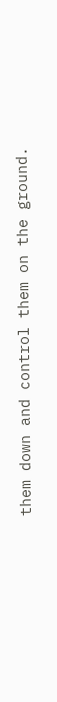them down and control them on the ground.